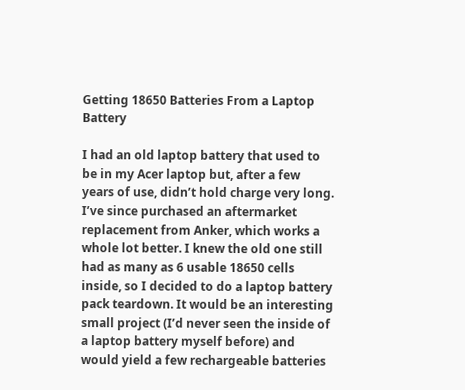Getting 18650 Batteries From a Laptop Battery

I had an old laptop battery that used to be in my Acer laptop but, after a few years of use, didn’t hold charge very long. I’ve since purchased an aftermarket replacement from Anker, which works a whole lot better. I knew the old one still had as many as 6 usable 18650 cells inside, so I decided to do a laptop battery pack teardown. It would be an interesting small project (I’d never seen the inside of a laptop battery myself before) and would yield a few rechargeable batteries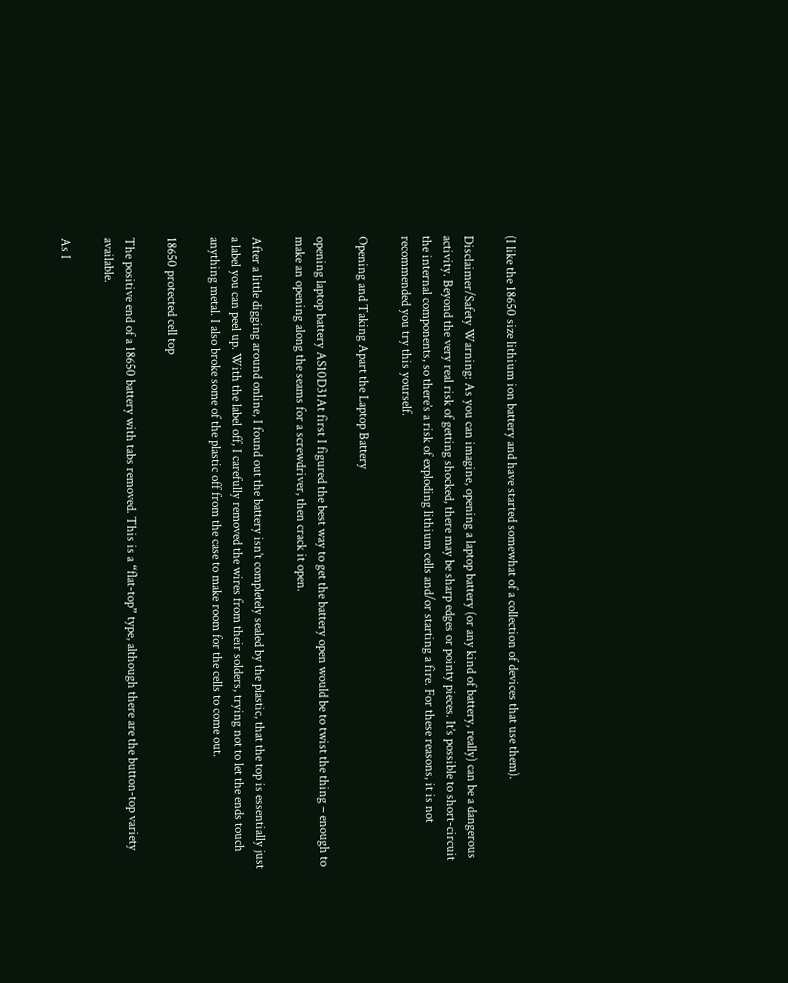(I like the 18650 size lithium ion battery and have started somewhat of a collection of devices that use them).

Disclaimer/Safety Warning: As you can imagine, opening a laptop battery (or any kind of battery, really) can be a dangerous activity. Beyond the very real risk of getting shocked, there may be sharp edges or pointy pieces. It’s possible to short-circuit the internal components, so there’s a risk of exploding lithium cells and/or starting a fire. For these reasons, it is not recommended you try this yourself.

Opening and Taking Apart the Laptop Battery

opening laptop battery AS10D31At first I figured the best way to get the battery open would be to twist the thing – enough to make an opening along the seams for a screwdriver, then crack it open.

After a little digging around online, I found out the battery isn’t completely sealed by the plastic, that the top is essentially just a label you can peel up. With the label off, I carefully removed the wires from their solders, trying not to let the ends touch anything metal. I also broke some of the plastic off from the case to make room for the cells to come out.

18650 protected cell top

The positive end of a 18650 battery with tabs removed. This is a “flat-top” type, although there are the button-top variety available.

As I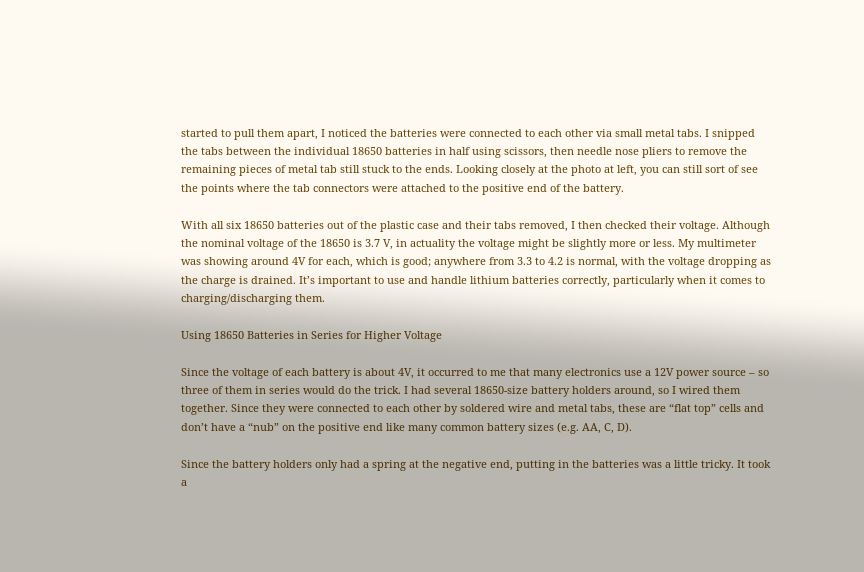started to pull them apart, I noticed the batteries were connected to each other via small metal tabs. I snipped the tabs between the individual 18650 batteries in half using scissors, then needle nose pliers to remove the remaining pieces of metal tab still stuck to the ends. Looking closely at the photo at left, you can still sort of see the points where the tab connectors were attached to the positive end of the battery.

With all six 18650 batteries out of the plastic case and their tabs removed, I then checked their voltage. Although the nominal voltage of the 18650 is 3.7 V, in actuality the voltage might be slightly more or less. My multimeter was showing around 4V for each, which is good; anywhere from 3.3 to 4.2 is normal, with the voltage dropping as the charge is drained. It’s important to use and handle lithium batteries correctly, particularly when it comes to charging/discharging them.

Using 18650 Batteries in Series for Higher Voltage

Since the voltage of each battery is about 4V, it occurred to me that many electronics use a 12V power source – so three of them in series would do the trick. I had several 18650-size battery holders around, so I wired them together. Since they were connected to each other by soldered wire and metal tabs, these are “flat top” cells and don’t have a “nub” on the positive end like many common battery sizes (e.g. AA, C, D).

Since the battery holders only had a spring at the negative end, putting in the batteries was a little tricky. It took a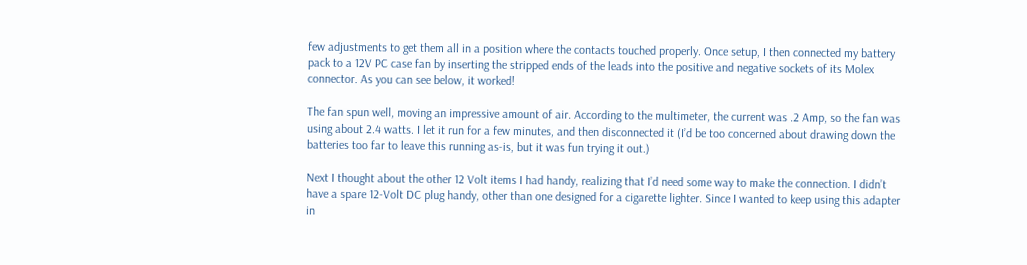few adjustments to get them all in a position where the contacts touched properly. Once setup, I then connected my battery pack to a 12V PC case fan by inserting the stripped ends of the leads into the positive and negative sockets of its Molex connector. As you can see below, it worked!

The fan spun well, moving an impressive amount of air. According to the multimeter, the current was .2 Amp, so the fan was using about 2.4 watts. I let it run for a few minutes, and then disconnected it (I’d be too concerned about drawing down the batteries too far to leave this running as-is, but it was fun trying it out.)

Next I thought about the other 12 Volt items I had handy, realizing that I’d need some way to make the connection. I didn’t have a spare 12-Volt DC plug handy, other than one designed for a cigarette lighter. Since I wanted to keep using this adapter in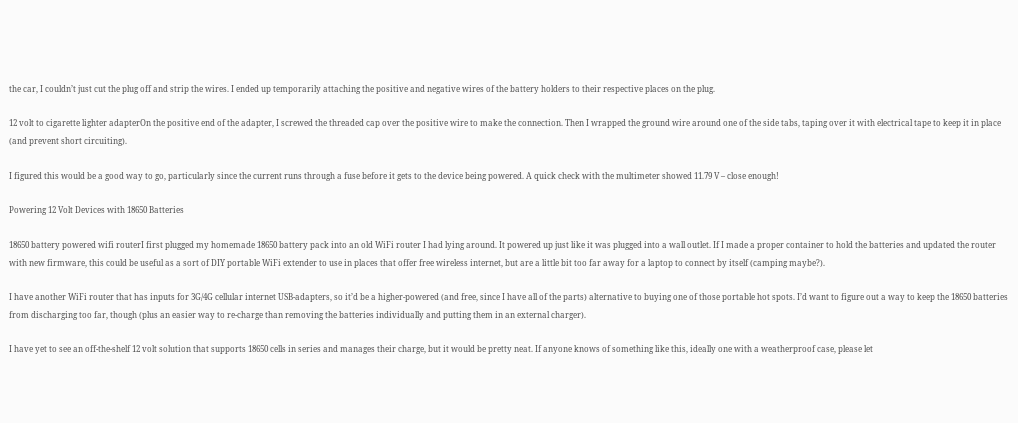the car, I couldn’t just cut the plug off and strip the wires. I ended up temporarily attaching the positive and negative wires of the battery holders to their respective places on the plug.

12 volt to cigarette lighter adapterOn the positive end of the adapter, I screwed the threaded cap over the positive wire to make the connection. Then I wrapped the ground wire around one of the side tabs, taping over it with electrical tape to keep it in place (and prevent short circuiting).

I figured this would be a good way to go, particularly since the current runs through a fuse before it gets to the device being powered. A quick check with the multimeter showed 11.79 V – close enough!

Powering 12 Volt Devices with 18650 Batteries

18650 battery powered wifi routerI first plugged my homemade 18650 battery pack into an old WiFi router I had lying around. It powered up just like it was plugged into a wall outlet. If I made a proper container to hold the batteries and updated the router with new firmware, this could be useful as a sort of DIY portable WiFi extender to use in places that offer free wireless internet, but are a little bit too far away for a laptop to connect by itself (camping maybe?).

I have another WiFi router that has inputs for 3G/4G cellular internet USB-adapters, so it’d be a higher-powered (and free, since I have all of the parts) alternative to buying one of those portable hot spots. I’d want to figure out a way to keep the 18650 batteries from discharging too far, though (plus an easier way to re-charge than removing the batteries individually and putting them in an external charger).

I have yet to see an off-the-shelf 12 volt solution that supports 18650 cells in series and manages their charge, but it would be pretty neat. If anyone knows of something like this, ideally one with a weatherproof case, please let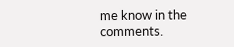me know in the comments.